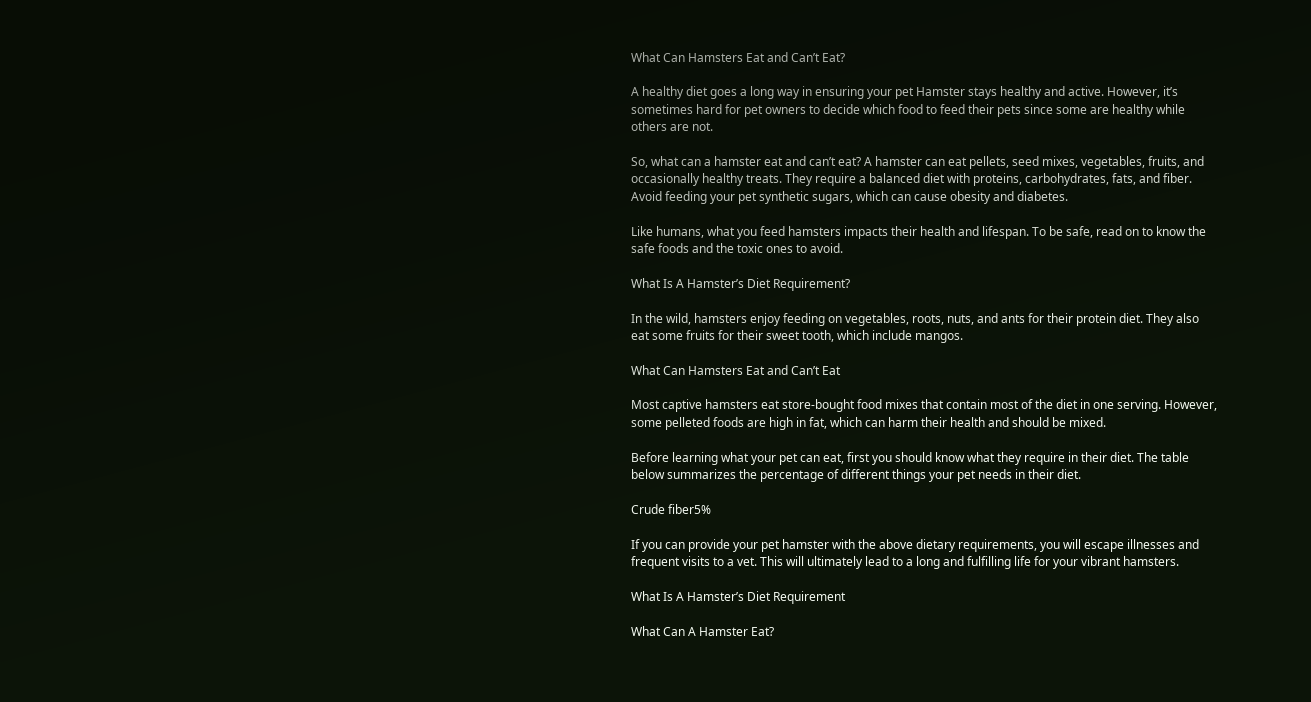What Can Hamsters Eat and Can’t Eat?

A healthy diet goes a long way in ensuring your pet Hamster stays healthy and active. However, it’s sometimes hard for pet owners to decide which food to feed their pets since some are healthy while others are not.

So, what can a hamster eat and can’t eat? A hamster can eat pellets, seed mixes, vegetables, fruits, and occasionally healthy treats. They require a balanced diet with proteins, carbohydrates, fats, and fiber. Avoid feeding your pet synthetic sugars, which can cause obesity and diabetes.

Like humans, what you feed hamsters impacts their health and lifespan. To be safe, read on to know the safe foods and the toxic ones to avoid.

What Is A Hamster’s Diet Requirement?

In the wild, hamsters enjoy feeding on vegetables, roots, nuts, and ants for their protein diet. They also eat some fruits for their sweet tooth, which include mangos.

What Can Hamsters Eat and Can’t Eat

Most captive hamsters eat store-bought food mixes that contain most of the diet in one serving. However, some pelleted foods are high in fat, which can harm their health and should be mixed.

Before learning what your pet can eat, first you should know what they require in their diet. The table below summarizes the percentage of different things your pet needs in their diet.

Crude fiber5%

If you can provide your pet hamster with the above dietary requirements, you will escape illnesses and frequent visits to a vet. This will ultimately lead to a long and fulfilling life for your vibrant hamsters.

What Is A Hamster’s Diet Requirement

What Can A Hamster Eat?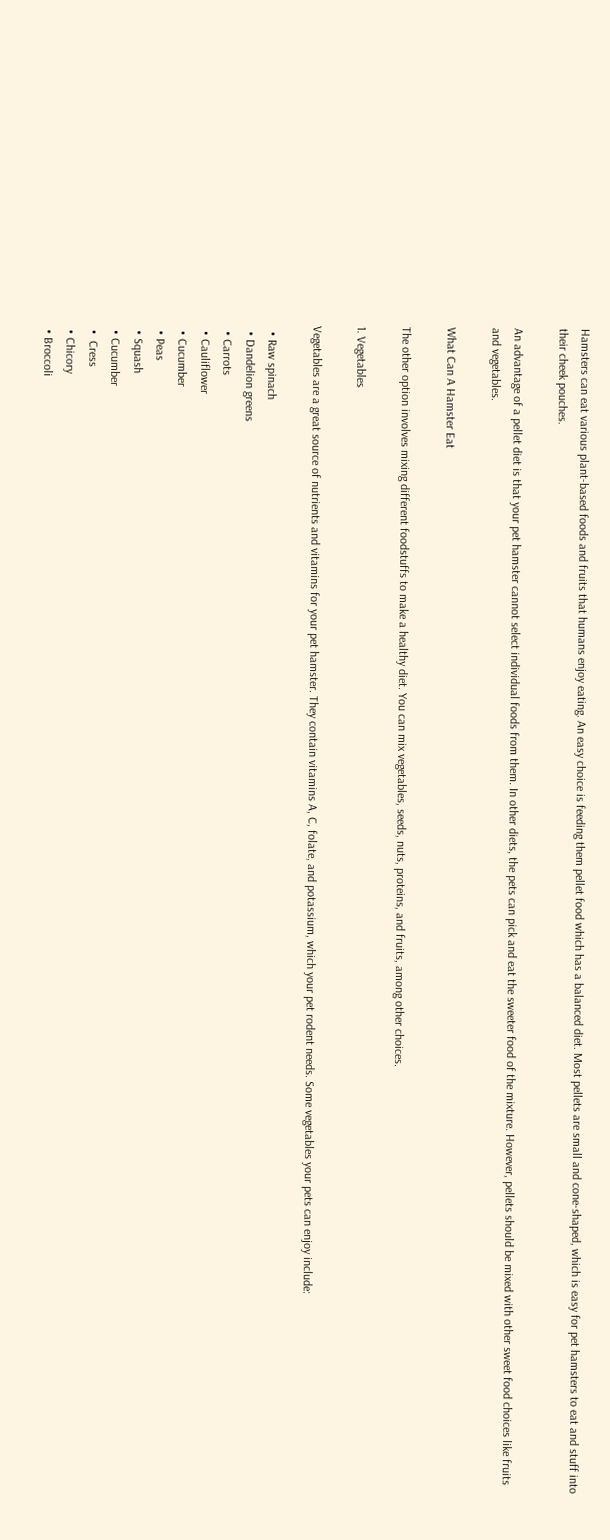Hamsters can eat various plant-based foods and fruits that humans enjoy eating. An easy choice is feeding them pellet food which has a balanced diet. Most pellets are small and cone-shaped, which is easy for pet hamsters to eat and stuff into their cheek pouches.

An advantage of a pellet diet is that your pet hamster cannot select individual foods from them. In other diets, the pets can pick and eat the sweeter food of the mixture. However, pellets should be mixed with other sweet food choices like fruits and vegetables.

What Can A Hamster Eat

The other option involves mixing different foodstuffs to make a healthy diet. You can mix vegetables, seeds, nuts, proteins, and fruits, among other choices.

1. Vegetables

Vegetables are a great source of nutrients and vitamins for your pet hamster. They contain vitamins A, C, folate, and potassium, which your pet rodent needs. Some vegetables your pets can enjoy include:

  • Raw spinach
  • Dandelion greens
  • Carrots
  • Cauliflower
  • Cucumber
  • Peas
  • Squash
  • Cucumber
  •  Cress
  • Chicory
  • Broccoli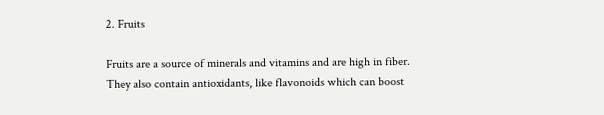2. Fruits

Fruits are a source of minerals and vitamins and are high in fiber. They also contain antioxidants, like flavonoids which can boost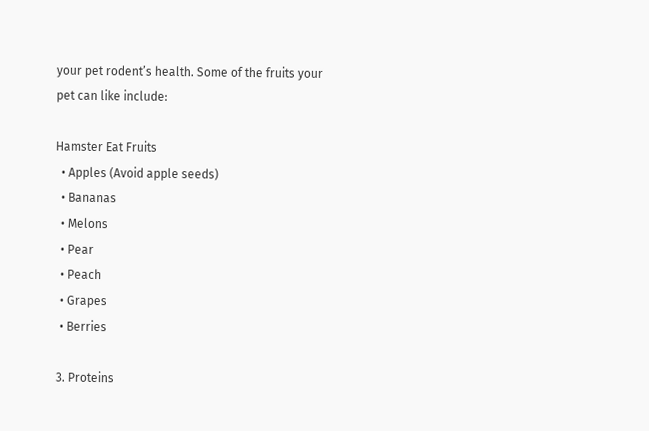your pet rodent’s health. Some of the fruits your pet can like include:

Hamster Eat Fruits
  • Apples (Avoid apple seeds)
  • Bananas
  • Melons
  • Pear
  • Peach
  • Grapes
  • Berries

 3. Proteins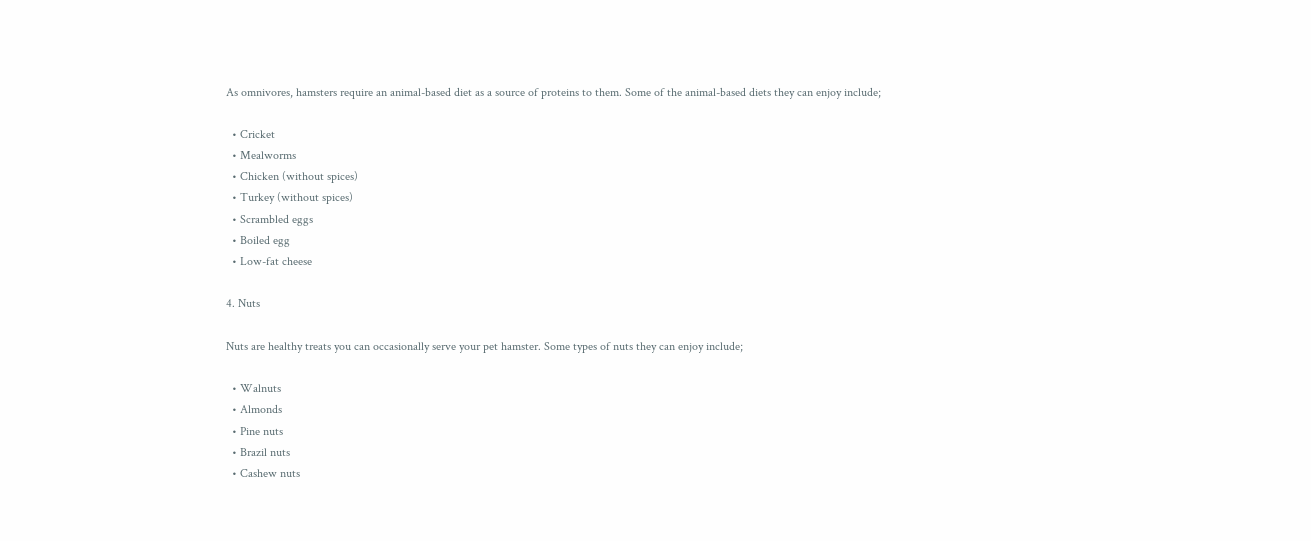As omnivores, hamsters require an animal-based diet as a source of proteins to them. Some of the animal-based diets they can enjoy include;

  • Cricket
  • Mealworms
  • Chicken (without spices)
  • Turkey (without spices)
  • Scrambled eggs
  • Boiled egg
  • Low-fat cheese

4. Nuts

Nuts are healthy treats you can occasionally serve your pet hamster. Some types of nuts they can enjoy include;

  • Walnuts
  • Almonds
  • Pine nuts
  • Brazil nuts
  • Cashew nuts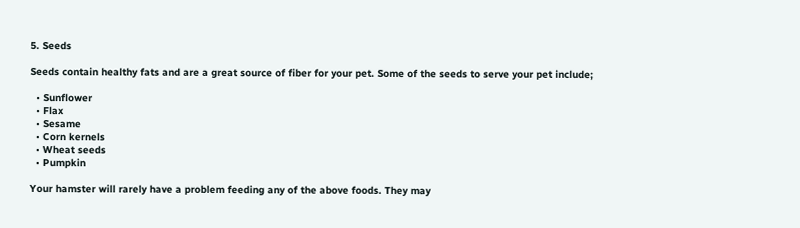5. Seeds

Seeds contain healthy fats and are a great source of fiber for your pet. Some of the seeds to serve your pet include;

  • Sunflower
  • Flax
  • Sesame
  • Corn kernels
  • Wheat seeds
  • Pumpkin

Your hamster will rarely have a problem feeding any of the above foods. They may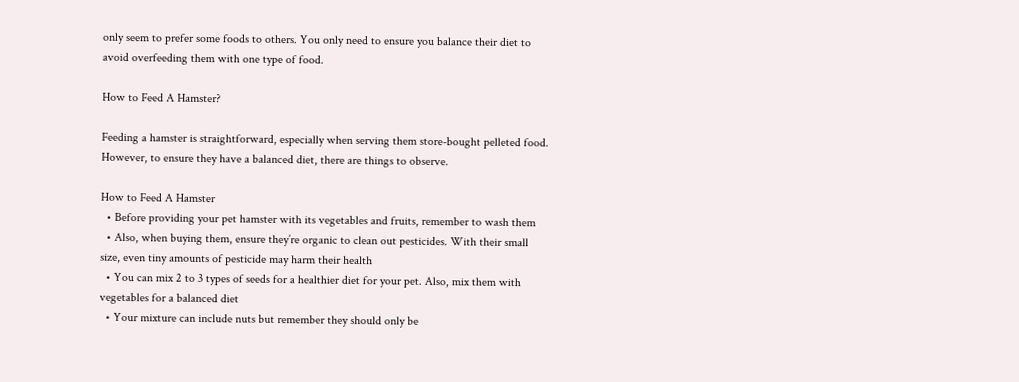only seem to prefer some foods to others. You only need to ensure you balance their diet to avoid overfeeding them with one type of food.

How to Feed A Hamster?

Feeding a hamster is straightforward, especially when serving them store-bought pelleted food. However, to ensure they have a balanced diet, there are things to observe.

How to Feed A Hamster
  • Before providing your pet hamster with its vegetables and fruits, remember to wash them
  • Also, when buying them, ensure they’re organic to clean out pesticides. With their small size, even tiny amounts of pesticide may harm their health
  • You can mix 2 to 3 types of seeds for a healthier diet for your pet. Also, mix them with vegetables for a balanced diet
  • Your mixture can include nuts but remember they should only be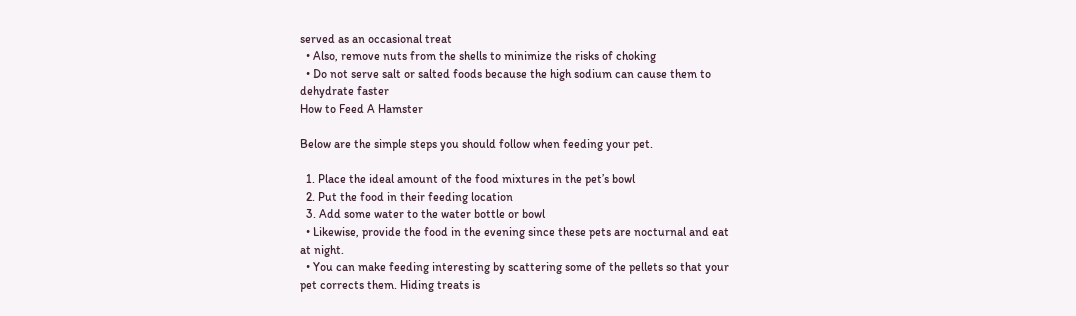served as an occasional treat
  • Also, remove nuts from the shells to minimize the risks of choking
  • Do not serve salt or salted foods because the high sodium can cause them to dehydrate faster
How to Feed A Hamster

Below are the simple steps you should follow when feeding your pet.

  1. Place the ideal amount of the food mixtures in the pet’s bowl
  2. Put the food in their feeding location
  3. Add some water to the water bottle or bowl
  • Likewise, provide the food in the evening since these pets are nocturnal and eat at night.
  • You can make feeding interesting by scattering some of the pellets so that your pet corrects them. Hiding treats is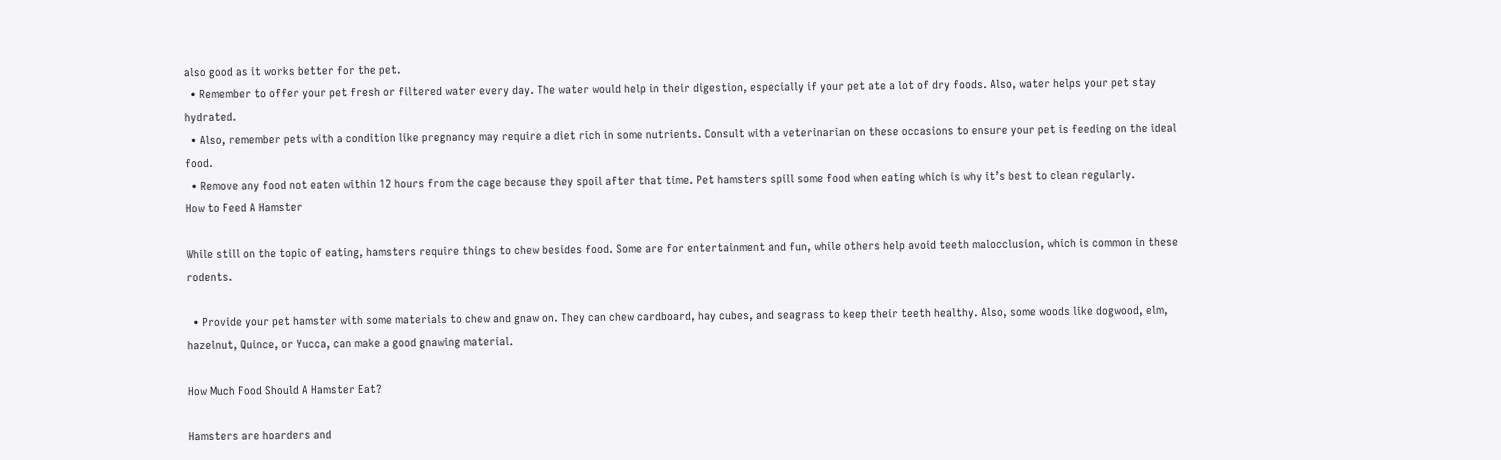also good as it works better for the pet.
  • Remember to offer your pet fresh or filtered water every day. The water would help in their digestion, especially if your pet ate a lot of dry foods. Also, water helps your pet stay hydrated.
  • Also, remember pets with a condition like pregnancy may require a diet rich in some nutrients. Consult with a veterinarian on these occasions to ensure your pet is feeding on the ideal food.
  • Remove any food not eaten within 12 hours from the cage because they spoil after that time. Pet hamsters spill some food when eating which is why it’s best to clean regularly.
How to Feed A Hamster

While still on the topic of eating, hamsters require things to chew besides food. Some are for entertainment and fun, while others help avoid teeth malocclusion, which is common in these rodents.

  • Provide your pet hamster with some materials to chew and gnaw on. They can chew cardboard, hay cubes, and seagrass to keep their teeth healthy. Also, some woods like dogwood, elm, hazelnut, Quince, or Yucca, can make a good gnawing material.

How Much Food Should A Hamster Eat?

Hamsters are hoarders and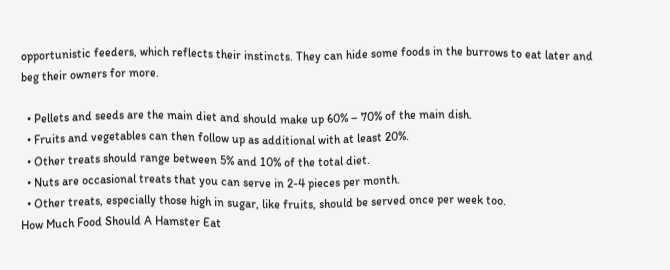opportunistic feeders, which reflects their instincts. They can hide some foods in the burrows to eat later and beg their owners for more.

  • Pellets and seeds are the main diet and should make up 60% – 70% of the main dish.
  • Fruits and vegetables can then follow up as additional with at least 20%.
  • Other treats should range between 5% and 10% of the total diet.
  • Nuts are occasional treats that you can serve in 2-4 pieces per month.
  • Other treats, especially those high in sugar, like fruits, should be served once per week too.
How Much Food Should A Hamster Eat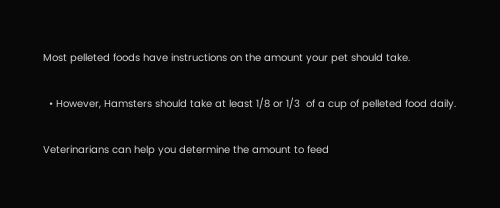Most pelleted foods have instructions on the amount your pet should take.

  • However, Hamsters should take at least 1/8 or 1/3  of a cup of pelleted food daily.

Veterinarians can help you determine the amount to feed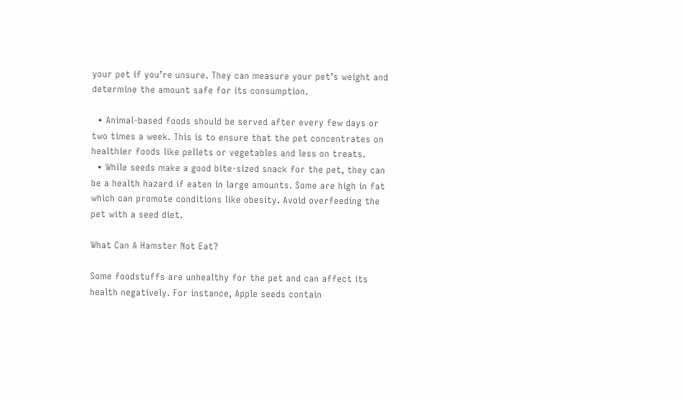your pet if you’re unsure. They can measure your pet’s weight and determine the amount safe for its consumption.

  • Animal-based foods should be served after every few days or two times a week. This is to ensure that the pet concentrates on healthier foods like pellets or vegetables and less on treats.
  • While seeds make a good bite-sized snack for the pet, they can be a health hazard if eaten in large amounts. Some are high in fat which can promote conditions like obesity. Avoid overfeeding the pet with a seed diet.

What Can A Hamster Not Eat?

Some foodstuffs are unhealthy for the pet and can affect its health negatively. For instance, Apple seeds contain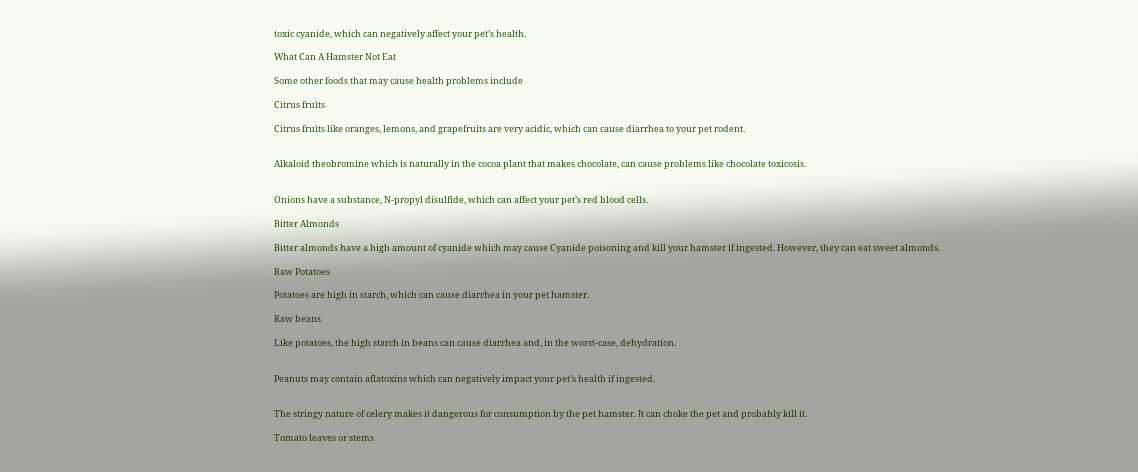toxic cyanide, which can negatively affect your pet’s health.

What Can A Hamster Not Eat

Some other foods that may cause health problems include

Citrus fruits

Citrus fruits like oranges, lemons, and grapefruits are very acidic, which can cause diarrhea to your pet rodent.


Alkaloid theobromine which is naturally in the cocoa plant that makes chocolate, can cause problems like chocolate toxicosis.


Onions have a substance, N-propyl disulfide, which can affect your pet’s red blood cells.

Bitter Almonds

Bitter almonds have a high amount of cyanide which may cause Cyanide poisoning and kill your hamster if ingested. However, they can eat sweet almonds.

Raw Potatoes

Potatoes are high in starch, which can cause diarrhea in your pet hamster.

Raw beans

Like potatoes, the high starch in beans can cause diarrhea and, in the worst-case, dehydration.


Peanuts may contain aflatoxins which can negatively impact your pet’s health if ingested.


The stringy nature of celery makes it dangerous for consumption by the pet hamster. It can choke the pet and probably kill it.

Tomato leaves or stems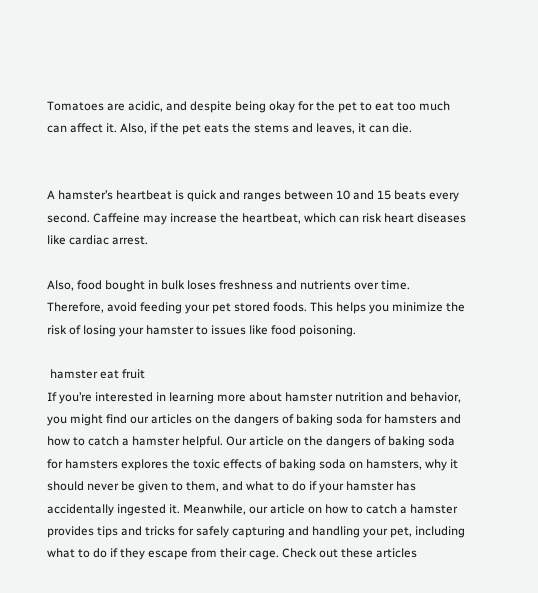Tomatoes are acidic, and despite being okay for the pet to eat too much can affect it. Also, if the pet eats the stems and leaves, it can die.


A hamster’s heartbeat is quick and ranges between 10 and 15 beats every second. Caffeine may increase the heartbeat, which can risk heart diseases like cardiac arrest.

Also, food bought in bulk loses freshness and nutrients over time. Therefore, avoid feeding your pet stored foods. This helps you minimize the risk of losing your hamster to issues like food poisoning.

 hamster eat fruit
If you’re interested in learning more about hamster nutrition and behavior, you might find our articles on the dangers of baking soda for hamsters and how to catch a hamster helpful. Our article on the dangers of baking soda for hamsters explores the toxic effects of baking soda on hamsters, why it should never be given to them, and what to do if your hamster has accidentally ingested it. Meanwhile, our article on how to catch a hamster provides tips and tricks for safely capturing and handling your pet, including what to do if they escape from their cage. Check out these articles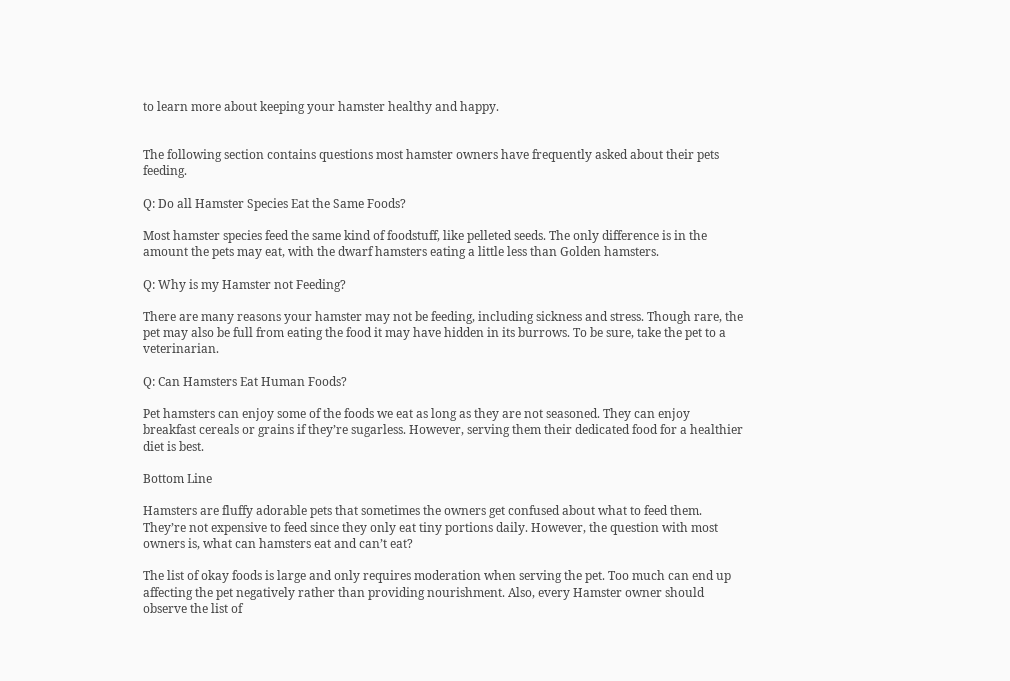to learn more about keeping your hamster healthy and happy.


The following section contains questions most hamster owners have frequently asked about their pets feeding.

Q: Do all Hamster Species Eat the Same Foods?

Most hamster species feed the same kind of foodstuff, like pelleted seeds. The only difference is in the amount the pets may eat, with the dwarf hamsters eating a little less than Golden hamsters.

Q: Why is my Hamster not Feeding?

There are many reasons your hamster may not be feeding, including sickness and stress. Though rare, the pet may also be full from eating the food it may have hidden in its burrows. To be sure, take the pet to a veterinarian.

Q: Can Hamsters Eat Human Foods?

Pet hamsters can enjoy some of the foods we eat as long as they are not seasoned. They can enjoy breakfast cereals or grains if they’re sugarless. However, serving them their dedicated food for a healthier diet is best.

Bottom Line

Hamsters are fluffy adorable pets that sometimes the owners get confused about what to feed them. They’re not expensive to feed since they only eat tiny portions daily. However, the question with most owners is, what can hamsters eat and can’t eat?

The list of okay foods is large and only requires moderation when serving the pet. Too much can end up affecting the pet negatively rather than providing nourishment. Also, every Hamster owner should observe the list of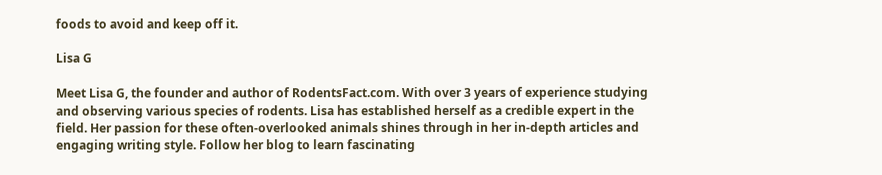foods to avoid and keep off it.

Lisa G

Meet Lisa G, the founder and author of RodentsFact.com. With over 3 years of experience studying and observing various species of rodents. Lisa has established herself as a credible expert in the field. Her passion for these often-overlooked animals shines through in her in-depth articles and engaging writing style. Follow her blog to learn fascinating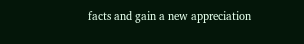facts and gain a new appreciation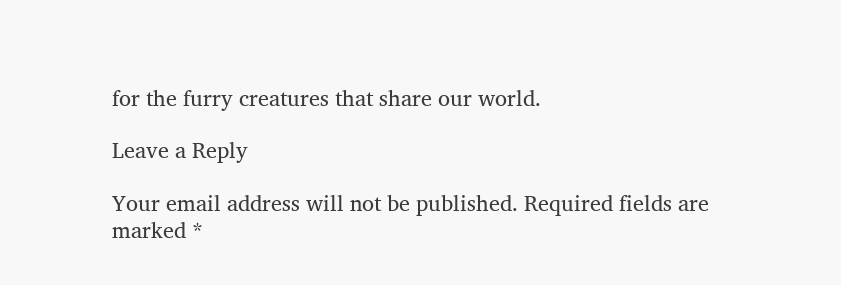for the furry creatures that share our world.

Leave a Reply

Your email address will not be published. Required fields are marked *